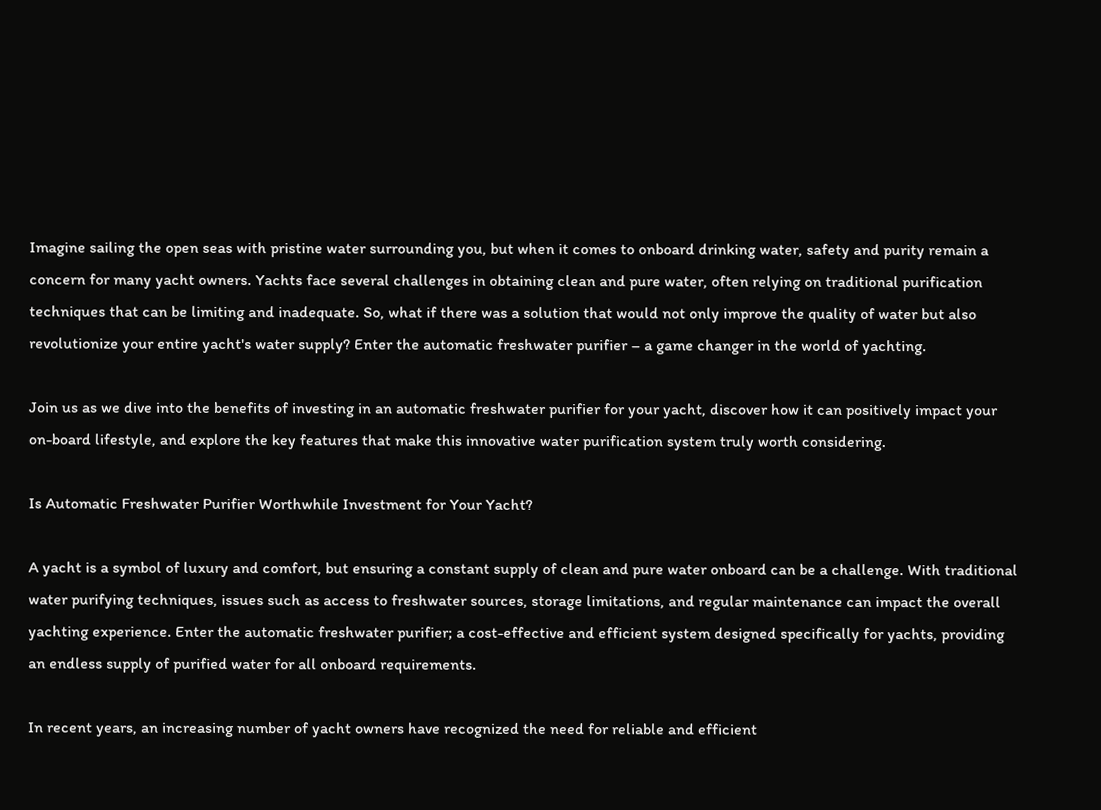Imagine sailing the open seas with pristine water surrounding you, but when it comes to onboard drinking water, safety and purity remain a concern for many yacht owners. Yachts face several challenges in obtaining clean and pure water, often relying on traditional purification techniques that can be limiting and inadequate. So, what if there was a solution that would not only improve the quality of water but also revolutionize your entire yacht's water supply? Enter the automatic freshwater purifier – a game changer in the world of yachting.

Join us as we dive into the benefits of investing in an automatic freshwater purifier for your yacht, discover how it can positively impact your on-board lifestyle, and explore the key features that make this innovative water purification system truly worth considering.

Is Automatic Freshwater Purifier Worthwhile Investment for Your Yacht?

A yacht is a symbol of luxury and comfort, but ensuring a constant supply of clean and pure water onboard can be a challenge. With traditional water purifying techniques, issues such as access to freshwater sources, storage limitations, and regular maintenance can impact the overall yachting experience. Enter the automatic freshwater purifier; a cost-effective and efficient system designed specifically for yachts, providing an endless supply of purified water for all onboard requirements.

In recent years, an increasing number of yacht owners have recognized the need for reliable and efficient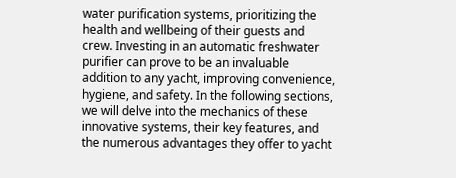water purification systems, prioritizing the health and wellbeing of their guests and crew. Investing in an automatic freshwater purifier can prove to be an invaluable addition to any yacht, improving convenience, hygiene, and safety. In the following sections, we will delve into the mechanics of these innovative systems, their key features, and the numerous advantages they offer to yacht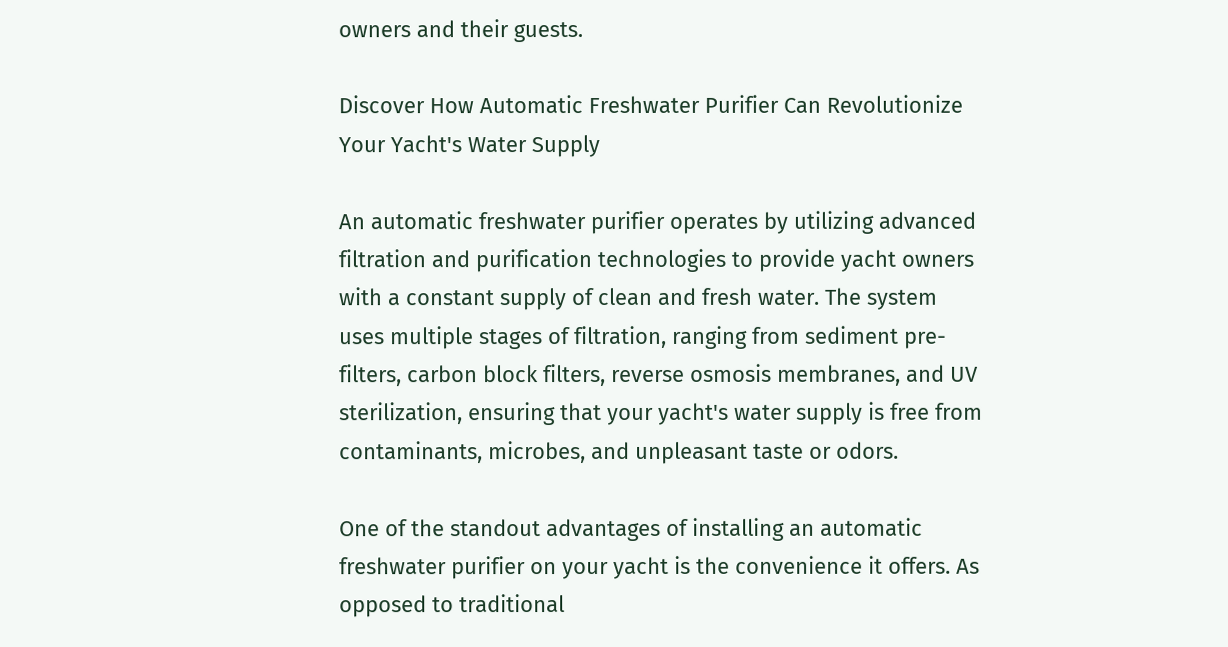owners and their guests.

Discover How Automatic Freshwater Purifier Can Revolutionize Your Yacht's Water Supply

An automatic freshwater purifier operates by utilizing advanced filtration and purification technologies to provide yacht owners with a constant supply of clean and fresh water. The system uses multiple stages of filtration, ranging from sediment pre-filters, carbon block filters, reverse osmosis membranes, and UV sterilization, ensuring that your yacht's water supply is free from contaminants, microbes, and unpleasant taste or odors.

One of the standout advantages of installing an automatic freshwater purifier on your yacht is the convenience it offers. As opposed to traditional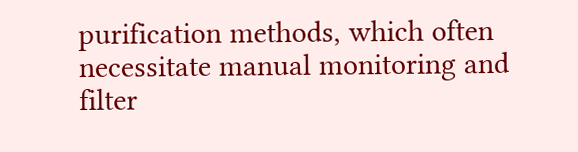purification methods, which often necessitate manual monitoring and filter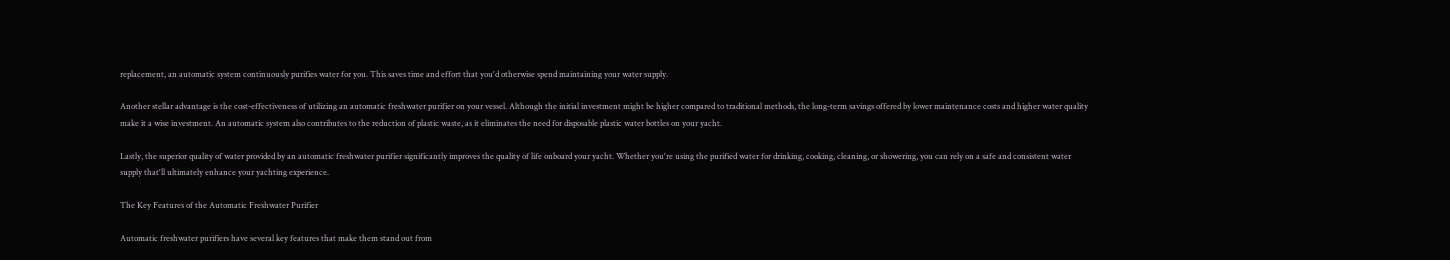replacement, an automatic system continuously purifies water for you. This saves time and effort that you'd otherwise spend maintaining your water supply.

Another stellar advantage is the cost-effectiveness of utilizing an automatic freshwater purifier on your vessel. Although the initial investment might be higher compared to traditional methods, the long-term savings offered by lower maintenance costs and higher water quality make it a wise investment. An automatic system also contributes to the reduction of plastic waste, as it eliminates the need for disposable plastic water bottles on your yacht.

Lastly, the superior quality of water provided by an automatic freshwater purifier significantly improves the quality of life onboard your yacht. Whether you're using the purified water for drinking, cooking, cleaning, or showering, you can rely on a safe and consistent water supply that'll ultimately enhance your yachting experience.

The Key Features of the Automatic Freshwater Purifier

Automatic freshwater purifiers have several key features that make them stand out from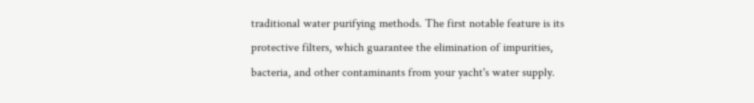traditional water purifying methods. The first notable feature is its protective filters, which guarantee the elimination of impurities, bacteria, and other contaminants from your yacht's water supply.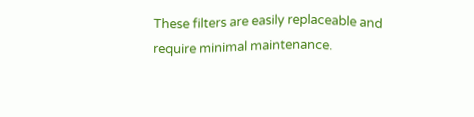These filters are easily replaceable and require minimal maintenance.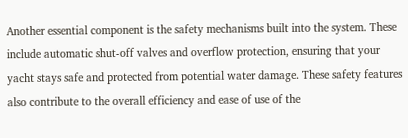Another essential component is the safety mechanisms built into the system. These include automatic shut-off valves and overflow protection, ensuring that your yacht stays safe and protected from potential water damage. These safety features also contribute to the overall efficiency and ease of use of the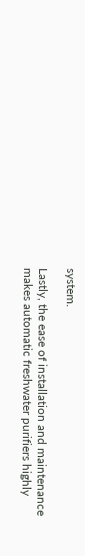system.

Lastly, the ease of installation and maintenance makes automatic freshwater purifiers highly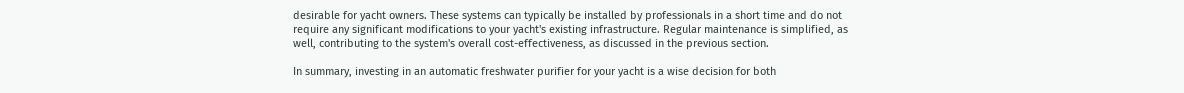desirable for yacht owners. These systems can typically be installed by professionals in a short time and do not require any significant modifications to your yacht's existing infrastructure. Regular maintenance is simplified, as well, contributing to the system's overall cost-effectiveness, as discussed in the previous section.

In summary, investing in an automatic freshwater purifier for your yacht is a wise decision for both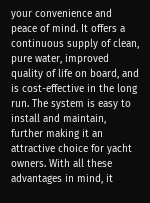your convenience and peace of mind. It offers a continuous supply of clean, pure water, improved quality of life on board, and is cost-effective in the long run. The system is easy to install and maintain, further making it an attractive choice for yacht owners. With all these advantages in mind, it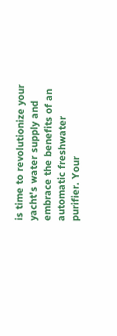is time to revolutionize your yacht's water supply and embrace the benefits of an automatic freshwater purifier. Your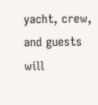yacht, crew, and guests will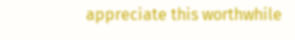appreciate this worthwhile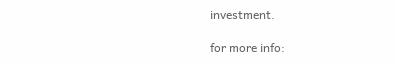investment.

for more info: